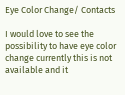Eye Color Change/ Contacts

I would love to see the possibility to have eye color change currently this is not available and it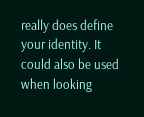really does define your identity. It could also be used when looking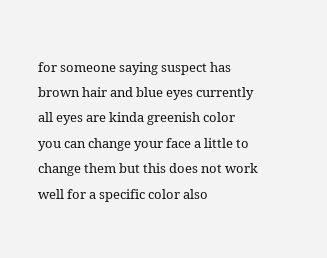for someone saying suspect has brown hair and blue eyes currently all eyes are kinda greenish color you can change your face a little to change them but this does not work well for a specific color also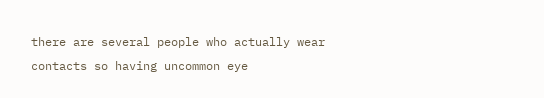there are several people who actually wear contacts so having uncommon eye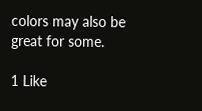colors may also be great for some.

1 Like